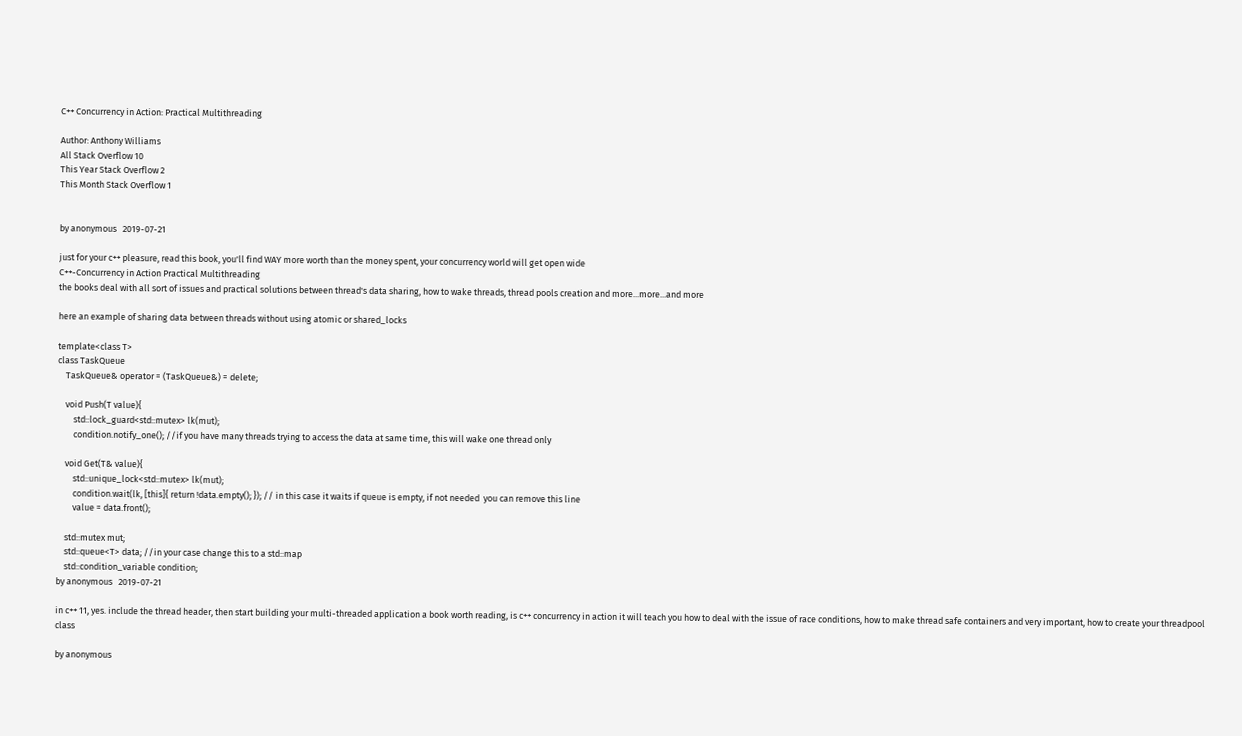C++ Concurrency in Action: Practical Multithreading

Author: Anthony Williams
All Stack Overflow 10
This Year Stack Overflow 2
This Month Stack Overflow 1


by anonymous   2019-07-21

just for your c++ pleasure, read this book, you'll find WAY more worth than the money spent, your concurrency world will get open wide
C++-Concurrency in Action Practical Multithreading
the books deal with all sort of issues and practical solutions between thread's data sharing, how to wake threads, thread pools creation and more...more...and more

here an example of sharing data between threads without using atomic or shared_locks

template<class T>
class TaskQueue
    TaskQueue& operator = (TaskQueue&) = delete;

    void Push(T value){
        std::lock_guard<std::mutex> lk(mut);
        condition.notify_one(); //if you have many threads trying to access the data at same time, this will wake one thread only

    void Get(T& value){
        std::unique_lock<std::mutex> lk(mut);
        condition.wait(lk, [this]{ return !data.empty(); }); // in this case it waits if queue is empty, if not needed  you can remove this line
        value = data.front();

    std::mutex mut;
    std::queue<T> data; //in your case change this to a std::map
    std::condition_variable condition;
by anonymous   2019-07-21

in c++ 11, yes. include the thread header, then start building your multi-threaded application a book worth reading, is c++ concurrency in action it will teach you how to deal with the issue of race conditions, how to make thread safe containers and very important, how to create your threadpool class

by anonymous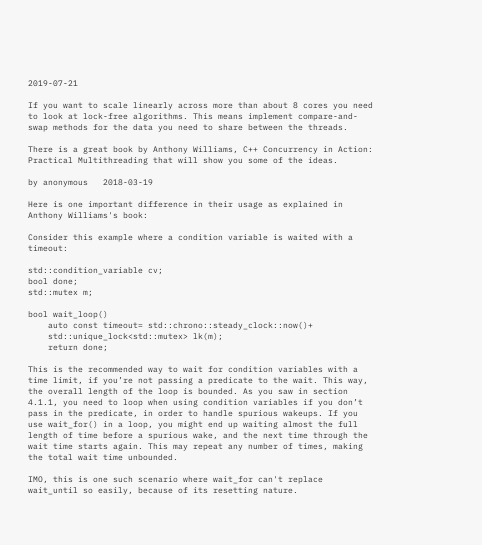2019-07-21

If you want to scale linearly across more than about 8 cores you need to look at lock-free algorithms. This means implement compare-and-swap methods for the data you need to share between the threads.

There is a great book by Anthony Williams, C++ Concurrency in Action: Practical Multithreading that will show you some of the ideas.

by anonymous   2018-03-19

Here is one important difference in their usage as explained in Anthony Williams's book:

Consider this example where a condition variable is waited with a timeout:

std::condition_variable cv;
bool done;
std::mutex m;

bool wait_loop()
    auto const timeout= std::chrono::steady_clock::now()+
    std::unique_lock<std::mutex> lk(m);
    return done;

This is the recommended way to wait for condition variables with a time limit, if you’re not passing a predicate to the wait. This way, the overall length of the loop is bounded. As you saw in section 4.1.1, you need to loop when using condition variables if you don’t pass in the predicate, in order to handle spurious wakeups. If you use wait_for() in a loop, you might end up waiting almost the full length of time before a spurious wake, and the next time through the wait time starts again. This may repeat any number of times, making the total wait time unbounded.

IMO, this is one such scenario where wait_for can't replace wait_until so easily, because of its resetting nature.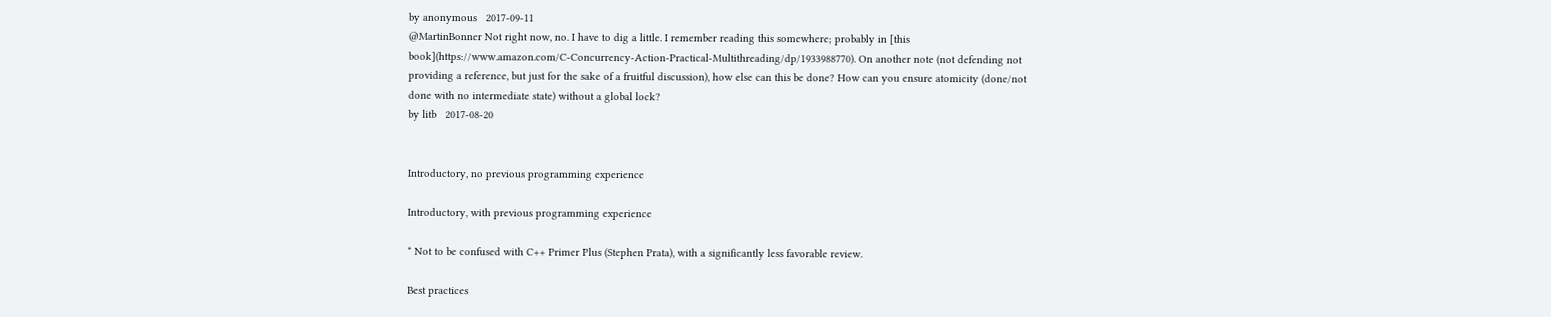by anonymous   2017-09-11
@MartinBonner Not right now, no. I have to dig a little. I remember reading this somewhere; probably in [this book](https://www.amazon.com/C-Concurrency-Action-Practical-Multithreading/dp/1933988770). On another note (not defending not providing a reference, but just for the sake of a fruitful discussion), how else can this be done? How can you ensure atomicity (done/not done with no intermediate state) without a global lock?
by litb   2017-08-20


Introductory, no previous programming experience

Introductory, with previous programming experience

* Not to be confused with C++ Primer Plus (Stephen Prata), with a significantly less favorable review.

Best practices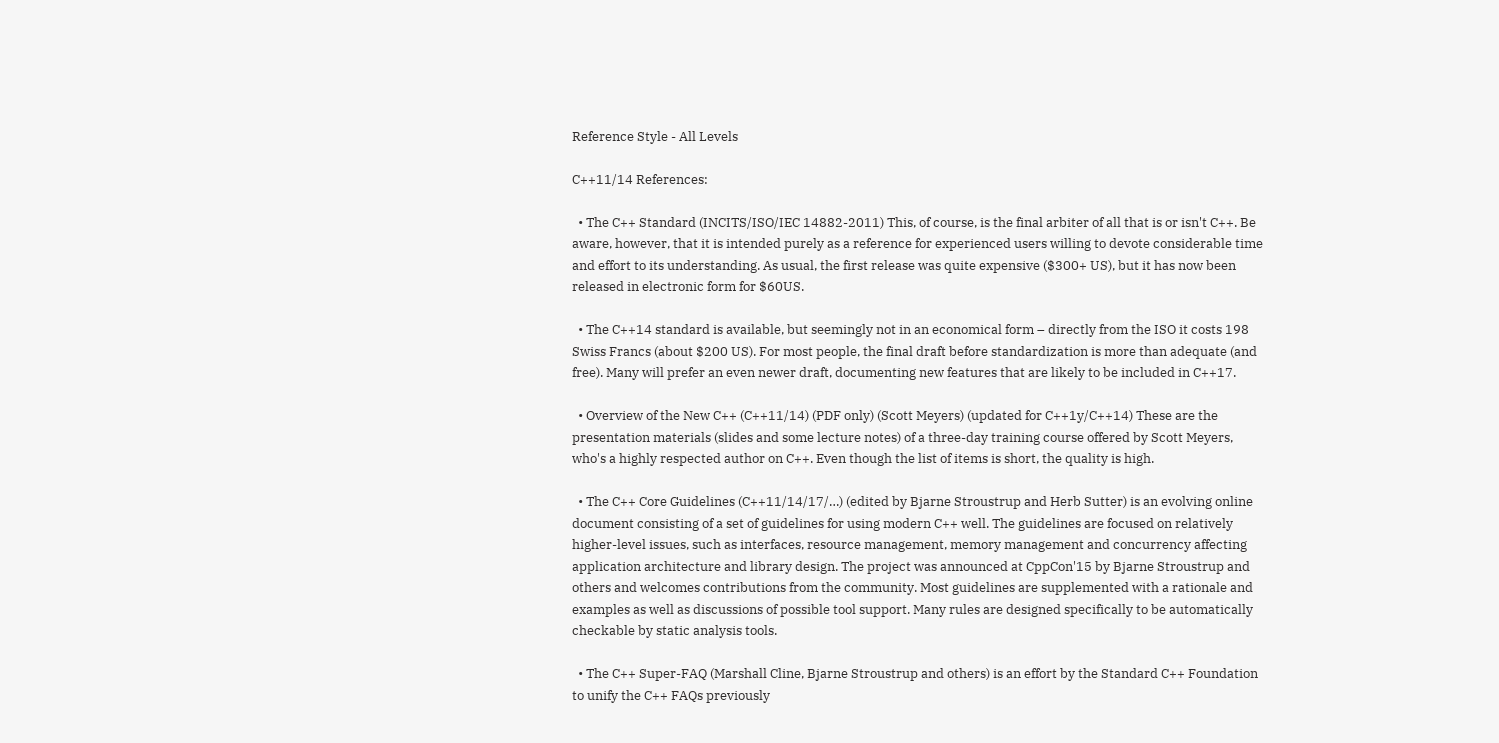Reference Style - All Levels

C++11/14 References:

  • The C++ Standard (INCITS/ISO/IEC 14882-2011) This, of course, is the final arbiter of all that is or isn't C++. Be aware, however, that it is intended purely as a reference for experienced users willing to devote considerable time and effort to its understanding. As usual, the first release was quite expensive ($300+ US), but it has now been released in electronic form for $60US.

  • The C++14 standard is available, but seemingly not in an economical form – directly from the ISO it costs 198 Swiss Francs (about $200 US). For most people, the final draft before standardization is more than adequate (and free). Many will prefer an even newer draft, documenting new features that are likely to be included in C++17.

  • Overview of the New C++ (C++11/14) (PDF only) (Scott Meyers) (updated for C++1y/C++14) These are the presentation materials (slides and some lecture notes) of a three-day training course offered by Scott Meyers, who's a highly respected author on C++. Even though the list of items is short, the quality is high.

  • The C++ Core Guidelines (C++11/14/17/…) (edited by Bjarne Stroustrup and Herb Sutter) is an evolving online document consisting of a set of guidelines for using modern C++ well. The guidelines are focused on relatively higher-level issues, such as interfaces, resource management, memory management and concurrency affecting application architecture and library design. The project was announced at CppCon'15 by Bjarne Stroustrup and others and welcomes contributions from the community. Most guidelines are supplemented with a rationale and examples as well as discussions of possible tool support. Many rules are designed specifically to be automatically checkable by static analysis tools.

  • The C++ Super-FAQ (Marshall Cline, Bjarne Stroustrup and others) is an effort by the Standard C++ Foundation to unify the C++ FAQs previously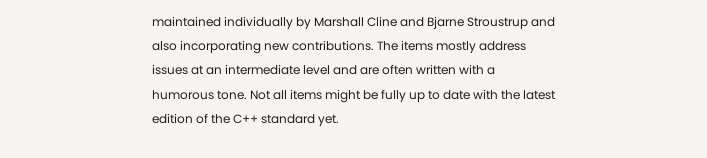maintained individually by Marshall Cline and Bjarne Stroustrup and also incorporating new contributions. The items mostly address issues at an intermediate level and are often written with a humorous tone. Not all items might be fully up to date with the latest edition of the C++ standard yet.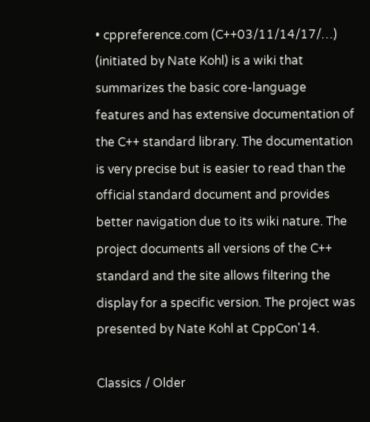• cppreference.com (C++03/11/14/17/…) (initiated by Nate Kohl) is a wiki that summarizes the basic core-language features and has extensive documentation of the C++ standard library. The documentation is very precise but is easier to read than the official standard document and provides better navigation due to its wiki nature. The project documents all versions of the C++ standard and the site allows filtering the display for a specific version. The project was presented by Nate Kohl at CppCon'14.

Classics / Older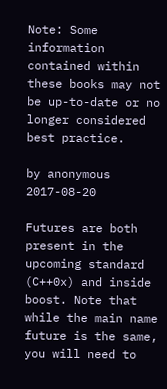Note: Some information contained within these books may not be up-to-date or no longer considered best practice.

by anonymous   2017-08-20

Futures are both present in the upcoming standard (C++0x) and inside boost. Note that while the main name future is the same, you will need to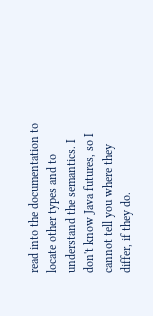read into the documentation to locate other types and to understand the semantics. I don't know Java futures, so I cannot tell you where they differ, if they do.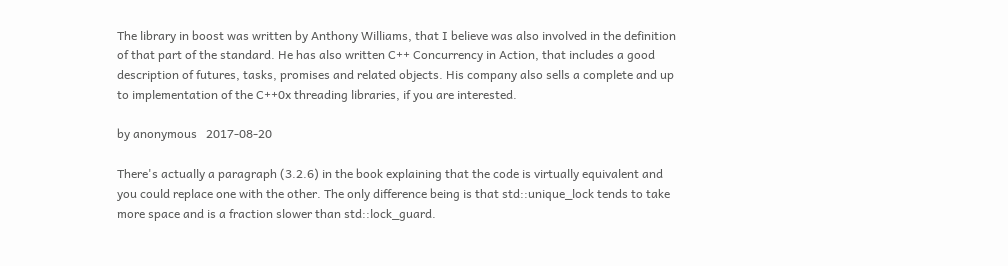The library in boost was written by Anthony Williams, that I believe was also involved in the definition of that part of the standard. He has also written C++ Concurrency in Action, that includes a good description of futures, tasks, promises and related objects. His company also sells a complete and up to implementation of the C++0x threading libraries, if you are interested.

by anonymous   2017-08-20

There's actually a paragraph (3.2.6) in the book explaining that the code is virtually equivalent and you could replace one with the other. The only difference being is that std::unique_lock tends to take more space and is a fraction slower than std::lock_guard.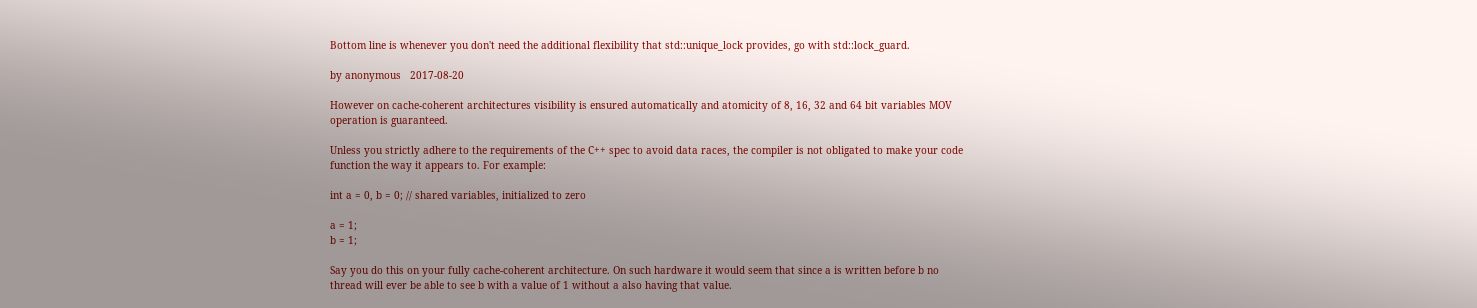Bottom line is whenever you don't need the additional flexibility that std::unique_lock provides, go with std::lock_guard.

by anonymous   2017-08-20

However on cache-coherent architectures visibility is ensured automatically and atomicity of 8, 16, 32 and 64 bit variables MOV operation is guaranteed.

Unless you strictly adhere to the requirements of the C++ spec to avoid data races, the compiler is not obligated to make your code function the way it appears to. For example:

int a = 0, b = 0; // shared variables, initialized to zero

a = 1;
b = 1;

Say you do this on your fully cache-coherent architecture. On such hardware it would seem that since a is written before b no thread will ever be able to see b with a value of 1 without a also having that value.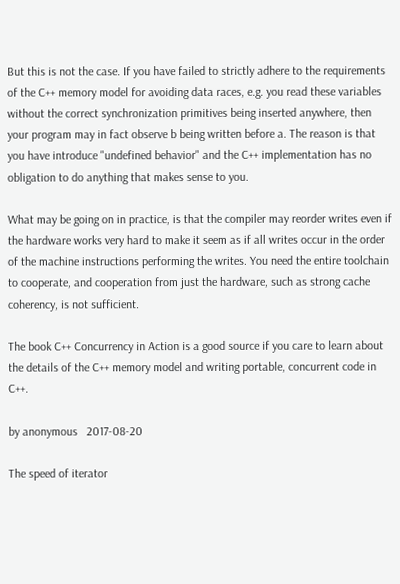But this is not the case. If you have failed to strictly adhere to the requirements of the C++ memory model for avoiding data races, e.g. you read these variables without the correct synchronization primitives being inserted anywhere, then your program may in fact observe b being written before a. The reason is that you have introduce "undefined behavior" and the C++ implementation has no obligation to do anything that makes sense to you.

What may be going on in practice, is that the compiler may reorder writes even if the hardware works very hard to make it seem as if all writes occur in the order of the machine instructions performing the writes. You need the entire toolchain to cooperate, and cooperation from just the hardware, such as strong cache coherency, is not sufficient.

The book C++ Concurrency in Action is a good source if you care to learn about the details of the C++ memory model and writing portable, concurrent code in C++.

by anonymous   2017-08-20

The speed of iterator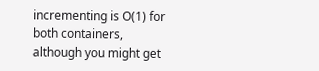incrementing is O(1) for both containers, although you might get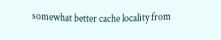somewhat better cache locality from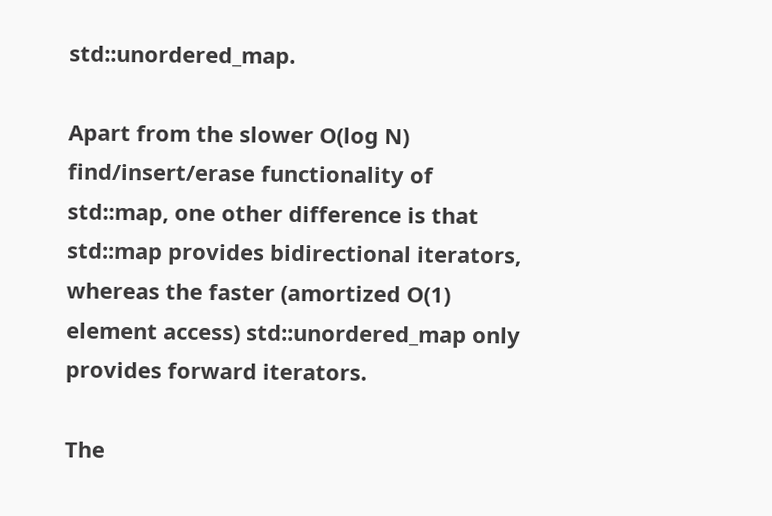std::unordered_map.

Apart from the slower O(log N) find/insert/erase functionality of std::map, one other difference is that std::map provides bidirectional iterators, whereas the faster (amortized O(1) element access) std::unordered_map only provides forward iterators.

The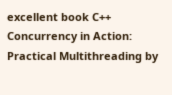excellent book C++ Concurrency in Action: Practical Multithreading by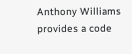Anthony Williams provides a code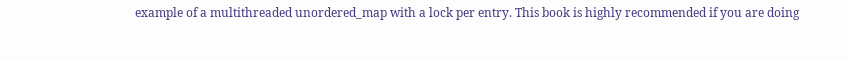example of a multithreaded unordered_map with a lock per entry. This book is highly recommended if you are doing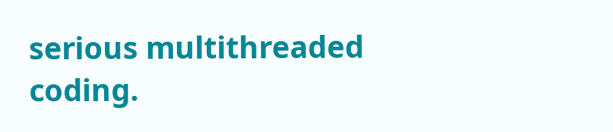serious multithreaded coding.